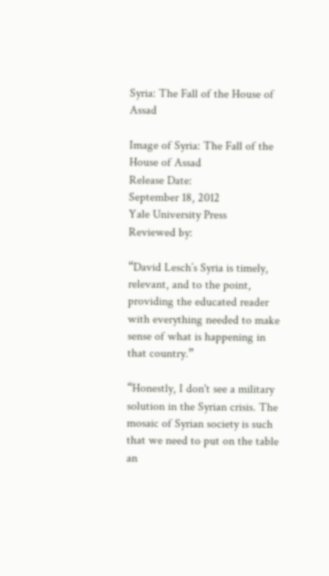Syria: The Fall of the House of Assad

Image of Syria: The Fall of the House of Assad
Release Date:
September 18, 2012
Yale University Press
Reviewed by:

“David Lesch’s Syria is timely, relevant, and to the point, providing the educated reader with everything needed to make sense of what is happening in that country.”

“Honestly, I don't see a military solution in the Syrian crisis. The mosaic of Syrian society is such that we need to put on the table an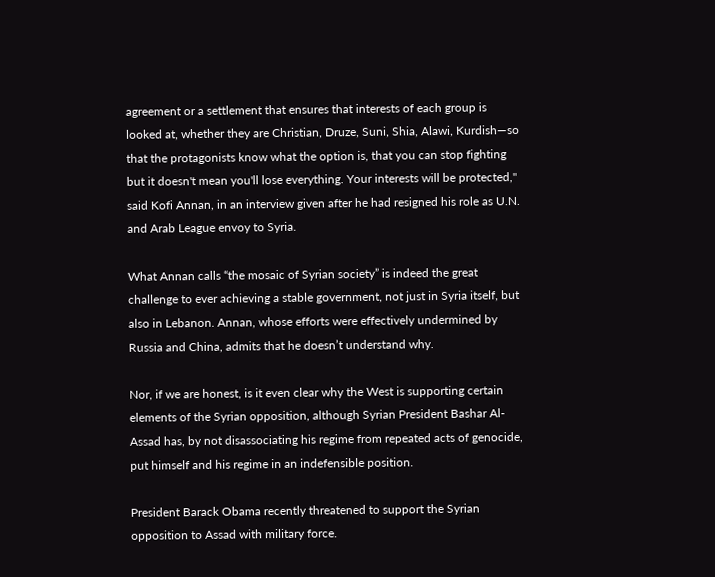agreement or a settlement that ensures that interests of each group is looked at, whether they are Christian, Druze, Suni, Shia, Alawi, Kurdish—so that the protagonists know what the option is, that you can stop fighting but it doesn't mean you'll lose everything. Your interests will be protected," said Kofi Annan, in an interview given after he had resigned his role as U.N. and Arab League envoy to Syria.

What Annan calls “the mosaic of Syrian society” is indeed the great challenge to ever achieving a stable government, not just in Syria itself, but also in Lebanon. Annan, whose efforts were effectively undermined by Russia and China, admits that he doesn’t understand why.

Nor, if we are honest, is it even clear why the West is supporting certain elements of the Syrian opposition, although Syrian President Bashar Al-Assad has, by not disassociating his regime from repeated acts of genocide, put himself and his regime in an indefensible position.

President Barack Obama recently threatened to support the Syrian opposition to Assad with military force.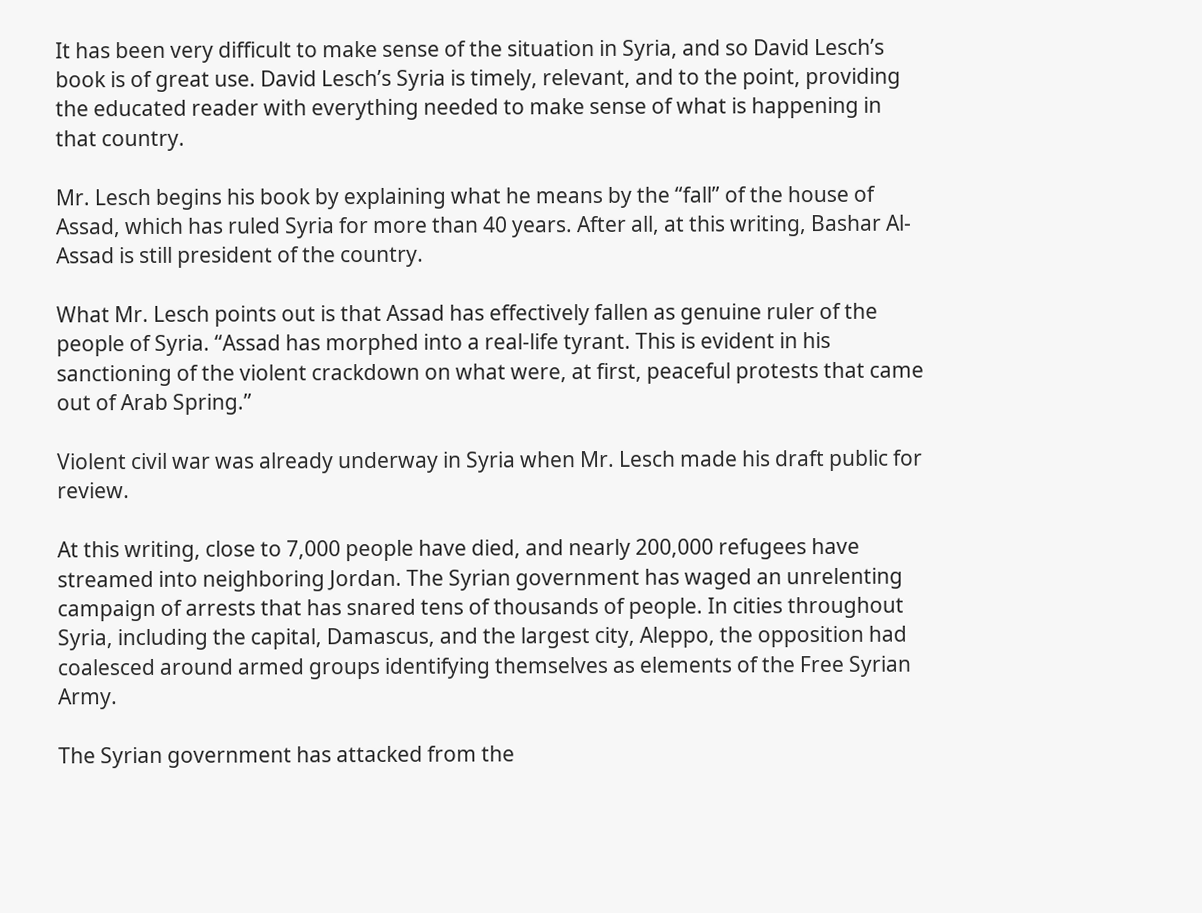It has been very difficult to make sense of the situation in Syria, and so David Lesch’s book is of great use. David Lesch’s Syria is timely, relevant, and to the point, providing the educated reader with everything needed to make sense of what is happening in that country.

Mr. Lesch begins his book by explaining what he means by the “fall” of the house of Assad, which has ruled Syria for more than 40 years. After all, at this writing, Bashar Al-Assad is still president of the country.

What Mr. Lesch points out is that Assad has effectively fallen as genuine ruler of the people of Syria. “Assad has morphed into a real-life tyrant. This is evident in his sanctioning of the violent crackdown on what were, at first, peaceful protests that came out of Arab Spring.”

Violent civil war was already underway in Syria when Mr. Lesch made his draft public for review.

At this writing, close to 7,000 people have died, and nearly 200,000 refugees have streamed into neighboring Jordan. The Syrian government has waged an unrelenting campaign of arrests that has snared tens of thousands of people. In cities throughout Syria, including the capital, Damascus, and the largest city, Aleppo, the opposition had coalesced around armed groups identifying themselves as elements of the Free Syrian Army.

The Syrian government has attacked from the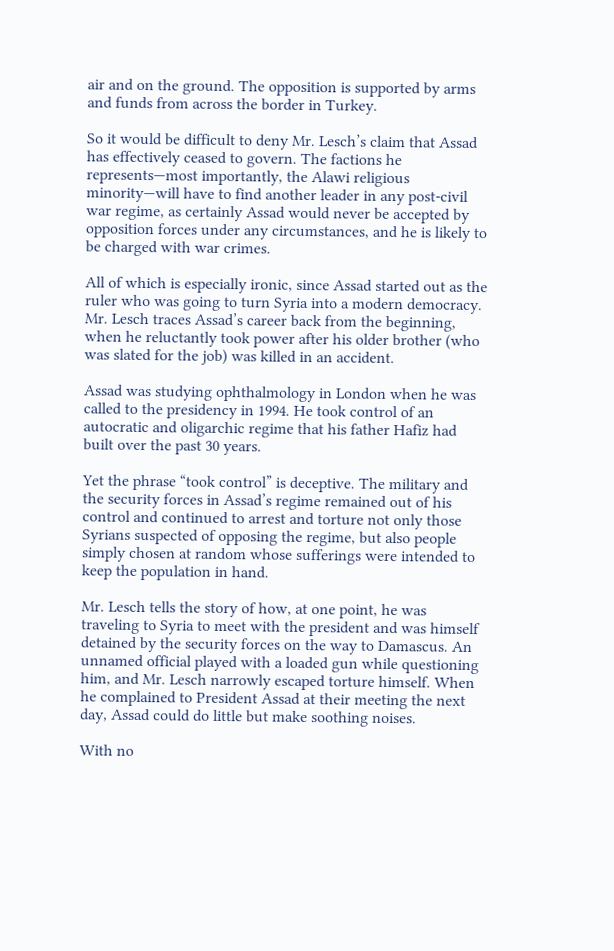air and on the ground. The opposition is supported by arms and funds from across the border in Turkey.

So it would be difficult to deny Mr. Lesch’s claim that Assad has effectively ceased to govern. The factions he represents—most importantly, the Alawi religious minority—will have to find another leader in any post-civil war regime, as certainly Assad would never be accepted by opposition forces under any circumstances, and he is likely to be charged with war crimes.

All of which is especially ironic, since Assad started out as the ruler who was going to turn Syria into a modern democracy. Mr. Lesch traces Assad’s career back from the beginning, when he reluctantly took power after his older brother (who was slated for the job) was killed in an accident.

Assad was studying ophthalmology in London when he was called to the presidency in 1994. He took control of an autocratic and oligarchic regime that his father Hafiz had built over the past 30 years.

Yet the phrase “took control” is deceptive. The military and the security forces in Assad’s regime remained out of his control and continued to arrest and torture not only those Syrians suspected of opposing the regime, but also people simply chosen at random whose sufferings were intended to keep the population in hand.

Mr. Lesch tells the story of how, at one point, he was traveling to Syria to meet with the president and was himself detained by the security forces on the way to Damascus. An unnamed official played with a loaded gun while questioning him, and Mr. Lesch narrowly escaped torture himself. When he complained to President Assad at their meeting the next day, Assad could do little but make soothing noises.

With no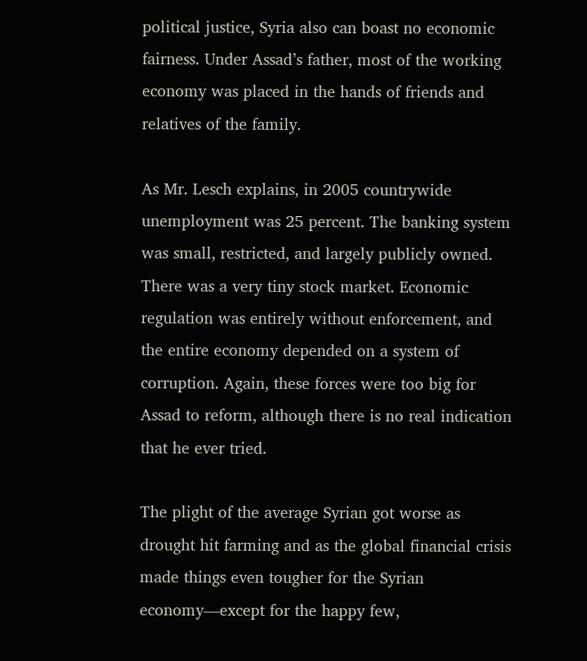political justice, Syria also can boast no economic fairness. Under Assad’s father, most of the working economy was placed in the hands of friends and relatives of the family.

As Mr. Lesch explains, in 2005 countrywide unemployment was 25 percent. The banking system was small, restricted, and largely publicly owned. There was a very tiny stock market. Economic regulation was entirely without enforcement, and the entire economy depended on a system of corruption. Again, these forces were too big for Assad to reform, although there is no real indication that he ever tried.

The plight of the average Syrian got worse as drought hit farming and as the global financial crisis made things even tougher for the Syrian economy—except for the happy few,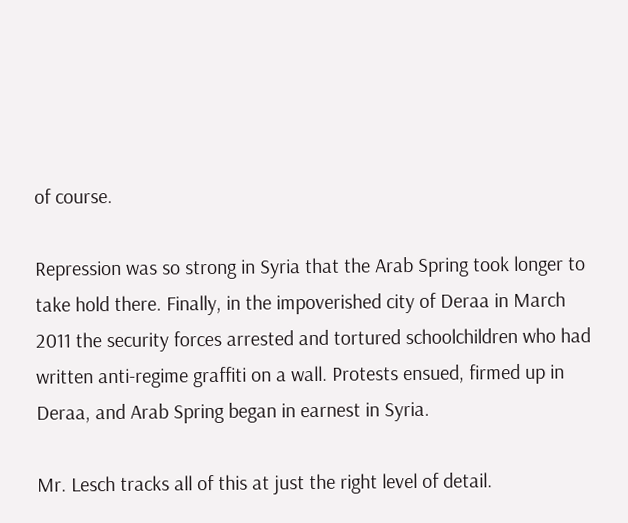of course.

Repression was so strong in Syria that the Arab Spring took longer to take hold there. Finally, in the impoverished city of Deraa in March 2011 the security forces arrested and tortured schoolchildren who had written anti-regime graffiti on a wall. Protests ensued, firmed up in Deraa, and Arab Spring began in earnest in Syria.

Mr. Lesch tracks all of this at just the right level of detail.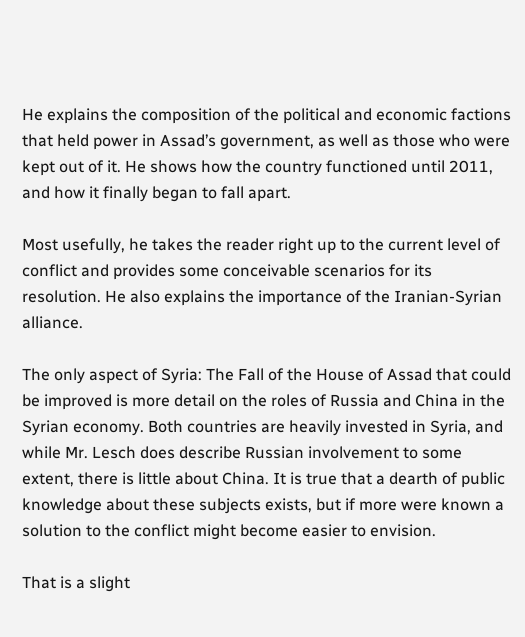He explains the composition of the political and economic factions that held power in Assad’s government, as well as those who were kept out of it. He shows how the country functioned until 2011, and how it finally began to fall apart.

Most usefully, he takes the reader right up to the current level of conflict and provides some conceivable scenarios for its resolution. He also explains the importance of the Iranian-Syrian alliance.

The only aspect of Syria: The Fall of the House of Assad that could be improved is more detail on the roles of Russia and China in the Syrian economy. Both countries are heavily invested in Syria, and while Mr. Lesch does describe Russian involvement to some extent, there is little about China. It is true that a dearth of public knowledge about these subjects exists, but if more were known a solution to the conflict might become easier to envision.

That is a slight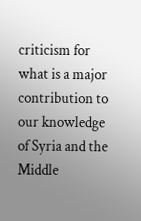criticism for what is a major contribution to our knowledge of Syria and the Middle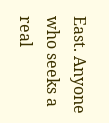East. Anyone who seeks a real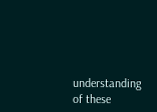understanding of these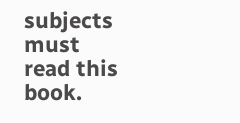subjects must read this book.